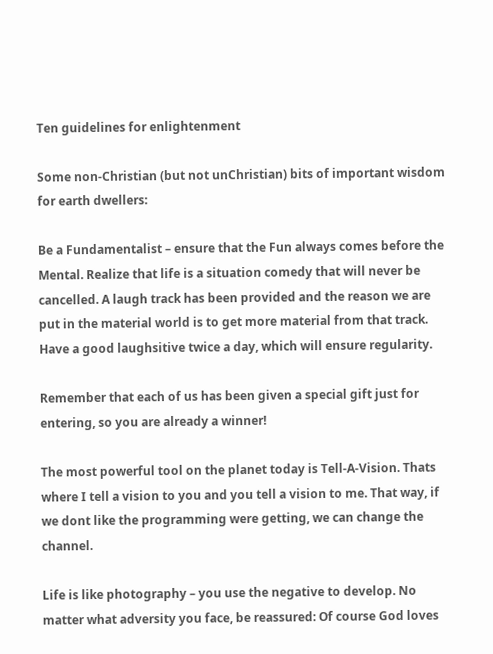Ten guidelines for enlightenment

Some non-Christian (but not unChristian) bits of important wisdom for earth dwellers:

Be a Fundamentalist – ensure that the Fun always comes before the Mental. Realize that life is a situation comedy that will never be cancelled. A laugh track has been provided and the reason we are put in the material world is to get more material from that track. Have a good laughsitive twice a day, which will ensure regularity.

Remember that each of us has been given a special gift just for entering, so you are already a winner!

The most powerful tool on the planet today is Tell-A-Vision. Thats where I tell a vision to you and you tell a vision to me. That way, if we dont like the programming were getting, we can change the channel.

Life is like photography – you use the negative to develop. No matter what adversity you face, be reassured: Of course God loves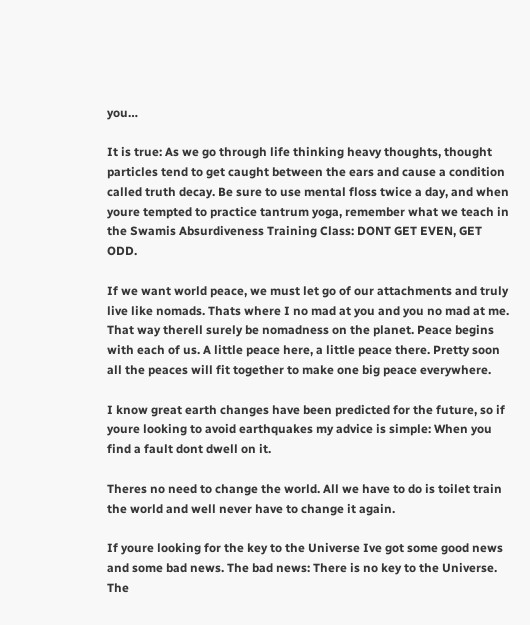you…

It is true: As we go through life thinking heavy thoughts, thought particles tend to get caught between the ears and cause a condition called truth decay. Be sure to use mental floss twice a day, and when youre tempted to practice tantrum yoga, remember what we teach in the Swamis Absurdiveness Training Class: DONT GET EVEN, GET ODD.

If we want world peace, we must let go of our attachments and truly live like nomads. Thats where I no mad at you and you no mad at me. That way therell surely be nomadness on the planet. Peace begins with each of us. A little peace here, a little peace there. Pretty soon all the peaces will fit together to make one big peace everywhere.

I know great earth changes have been predicted for the future, so if youre looking to avoid earthquakes my advice is simple: When you find a fault dont dwell on it.

Theres no need to change the world. All we have to do is toilet train the world and well never have to change it again.

If youre looking for the key to the Universe Ive got some good news and some bad news. The bad news: There is no key to the Universe. The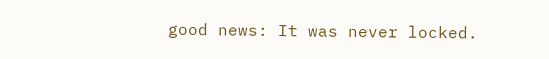good news: It was never locked.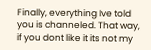Finally, everything Ive told you is channeled. That way, if you dont like it its not my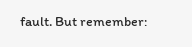fault. But remember: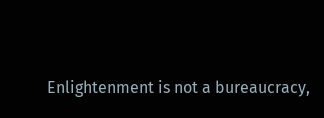Enlightenment is not a bureaucracy,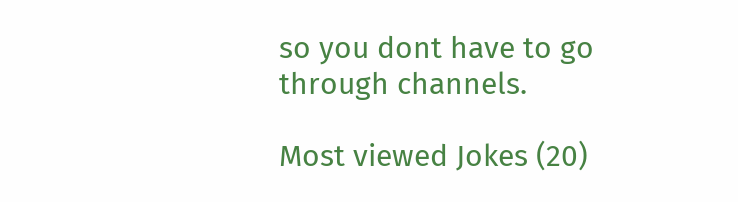so you dont have to go through channels.

Most viewed Jokes (20)